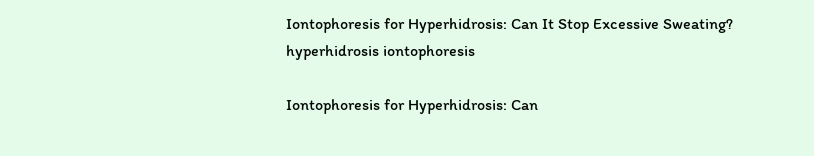Iontophoresis for Hyperhidrosis: Can It Stop Excessive Sweating?
hyperhidrosis iontophoresis

Iontophoresis for Hyperhidrosis: Can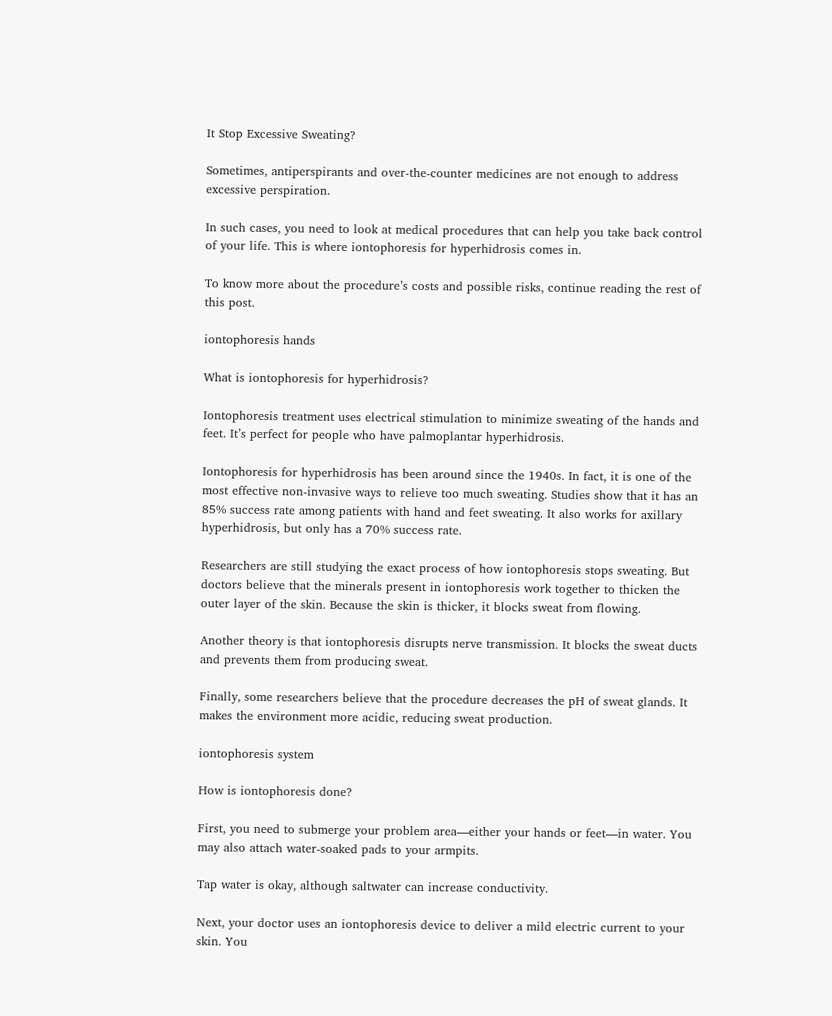It Stop Excessive Sweating?

Sometimes, antiperspirants and over-the-counter medicines are not enough to address excessive perspiration.

In such cases, you need to look at medical procedures that can help you take back control of your life. This is where iontophoresis for hyperhidrosis comes in.

To know more about the procedure’s costs and possible risks, continue reading the rest of this post.

iontophoresis hands

What is iontophoresis for hyperhidrosis?

Iontophoresis treatment uses electrical stimulation to minimize sweating of the hands and feet. It’s perfect for people who have palmoplantar hyperhidrosis.

Iontophoresis for hyperhidrosis has been around since the 1940s. In fact, it is one of the most effective non-invasive ways to relieve too much sweating. Studies show that it has an 85% success rate among patients with hand and feet sweating. It also works for axillary hyperhidrosis, but only has a 70% success rate.

Researchers are still studying the exact process of how iontophoresis stops sweating. But doctors believe that the minerals present in iontophoresis work together to thicken the outer layer of the skin. Because the skin is thicker, it blocks sweat from flowing.

Another theory is that iontophoresis disrupts nerve transmission. It blocks the sweat ducts and prevents them from producing sweat.

Finally, some researchers believe that the procedure decreases the pH of sweat glands. It makes the environment more acidic, reducing sweat production.

iontophoresis system

How is iontophoresis done?

First, you need to submerge your problem area—either your hands or feet—in water. You may also attach water-soaked pads to your armpits.

Tap water is okay, although saltwater can increase conductivity.

Next, your doctor uses an iontophoresis device to deliver a mild electric current to your skin. You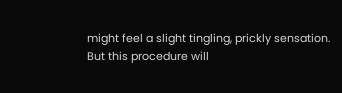might feel a slight tingling, prickly sensation. But this procedure will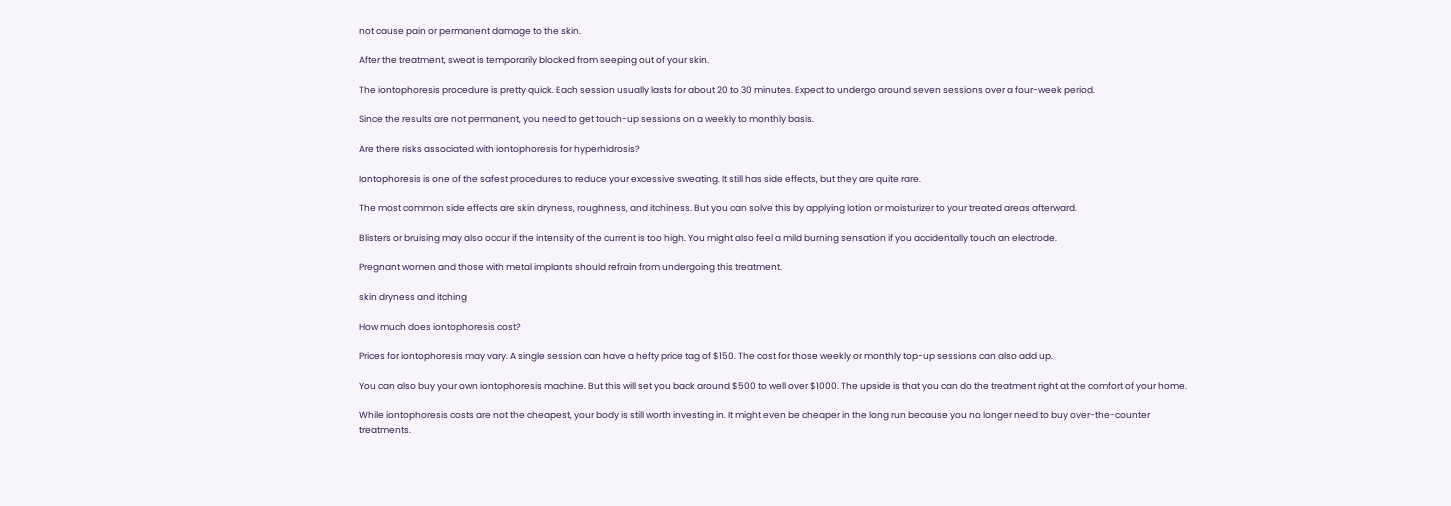not cause pain or permanent damage to the skin.

After the treatment, sweat is temporarily blocked from seeping out of your skin.

The iontophoresis procedure is pretty quick. Each session usually lasts for about 20 to 30 minutes. Expect to undergo around seven sessions over a four-week period.

Since the results are not permanent, you need to get touch-up sessions on a weekly to monthly basis.

Are there risks associated with iontophoresis for hyperhidrosis?

Iontophoresis is one of the safest procedures to reduce your excessive sweating. It still has side effects, but they are quite rare.

The most common side effects are skin dryness, roughness, and itchiness. But you can solve this by applying lotion or moisturizer to your treated areas afterward.

Blisters or bruising may also occur if the intensity of the current is too high. You might also feel a mild burning sensation if you accidentally touch an electrode.

Pregnant women and those with metal implants should refrain from undergoing this treatment.

skin dryness and itching

How much does iontophoresis cost?

Prices for iontophoresis may vary. A single session can have a hefty price tag of $150. The cost for those weekly or monthly top-up sessions can also add up.

You can also buy your own iontophoresis machine. But this will set you back around $500 to well over $1000. The upside is that you can do the treatment right at the comfort of your home.

While iontophoresis costs are not the cheapest, your body is still worth investing in. It might even be cheaper in the long run because you no longer need to buy over-the-counter treatments.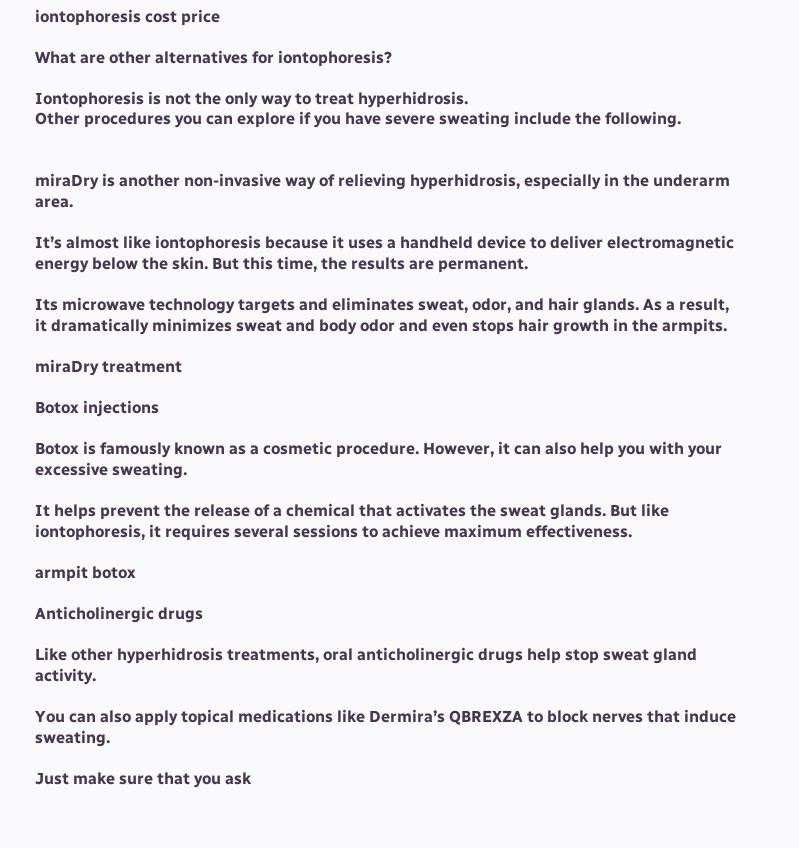iontophoresis cost price

What are other alternatives for iontophoresis?

Iontophoresis is not the only way to treat hyperhidrosis.
Other procedures you can explore if you have severe sweating include the following.


miraDry is another non-invasive way of relieving hyperhidrosis, especially in the underarm area.

It’s almost like iontophoresis because it uses a handheld device to deliver electromagnetic energy below the skin. But this time, the results are permanent.

Its microwave technology targets and eliminates sweat, odor, and hair glands. As a result, it dramatically minimizes sweat and body odor and even stops hair growth in the armpits.

miraDry treatment

Botox injections

Botox is famously known as a cosmetic procedure. However, it can also help you with your excessive sweating.

It helps prevent the release of a chemical that activates the sweat glands. But like iontophoresis, it requires several sessions to achieve maximum effectiveness.

armpit botox

Anticholinergic drugs

Like other hyperhidrosis treatments, oral anticholinergic drugs help stop sweat gland activity.

You can also apply topical medications like Dermira’s QBREXZA to block nerves that induce sweating.

Just make sure that you ask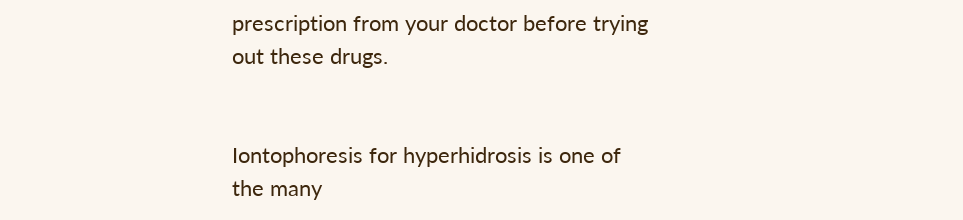prescription from your doctor before trying out these drugs.


Iontophoresis for hyperhidrosis is one of the many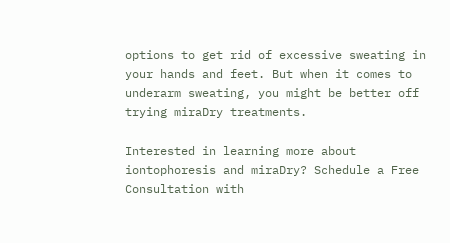options to get rid of excessive sweating in your hands and feet. But when it comes to underarm sweating, you might be better off trying miraDry treatments.

Interested in learning more about iontophoresis and miraDry? Schedule a Free Consultation with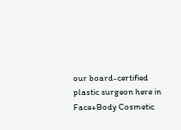our board-certified plastic surgeon here in Face+Body Cosmetic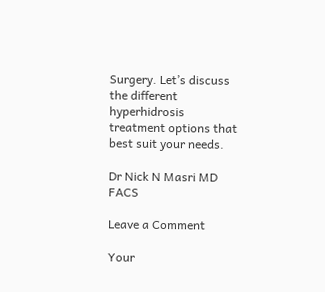Surgery. Let’s discuss the different hyperhidrosis treatment options that best suit your needs.

Dr Nick N Masri MD FACS

Leave a Comment

Your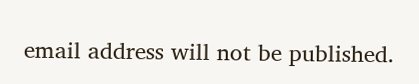email address will not be published.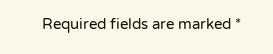Required fields are marked *